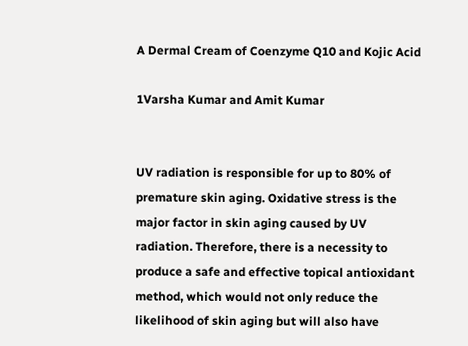A Dermal Cream of Coenzyme Q10 and Kojic Acid

1Varsha Kumar and Amit Kumar


UV radiation is responsible for up to 80% of premature skin aging. Oxidative stress is the major factor in skin aging caused by UV radiation. Therefore, there is a necessity to produce a safe and effective topical antioxidant method, which would not only reduce the likelihood of skin aging but will also have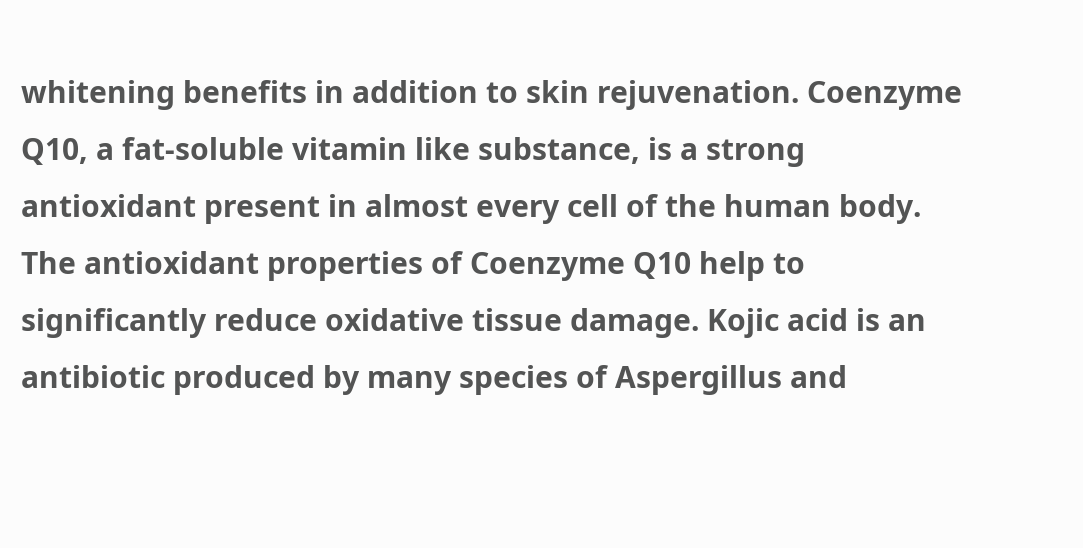whitening benefits in addition to skin rejuvenation. Coenzyme Q10, a fat-soluble vitamin like substance, is a strong antioxidant present in almost every cell of the human body. The antioxidant properties of Coenzyme Q10 help to significantly reduce oxidative tissue damage. Kojic acid is an antibiotic produced by many species of Aspergillus and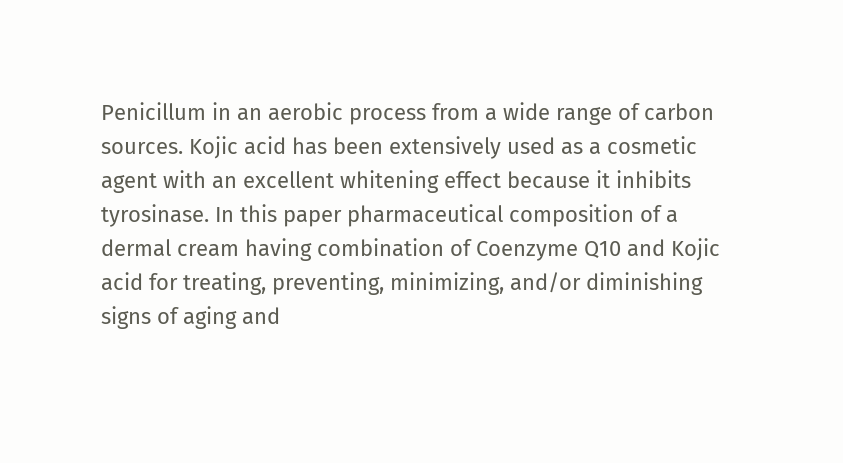Penicillum in an aerobic process from a wide range of carbon sources. Kojic acid has been extensively used as a cosmetic agent with an excellent whitening effect because it inhibits tyrosinase. In this paper pharmaceutical composition of a dermal cream having combination of Coenzyme Q10 and Kojic acid for treating, preventing, minimizing, and/or diminishing signs of aging and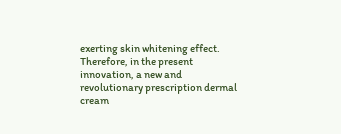exerting skin whitening effect. Therefore, in the present innovation, a new and revolutionary prescription dermal cream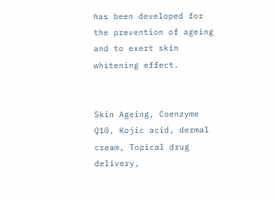has been developed for the prevention of ageing and to exert skin whitening effect.


Skin Ageing, Coenzyme Q10, Kojic acid, dermal cream, Topical drug delivery,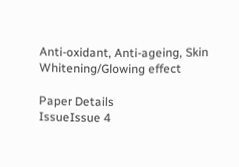Anti-oxidant, Anti-ageing, Skin Whitening/Glowing effect

Paper Details
IssueIssue 4